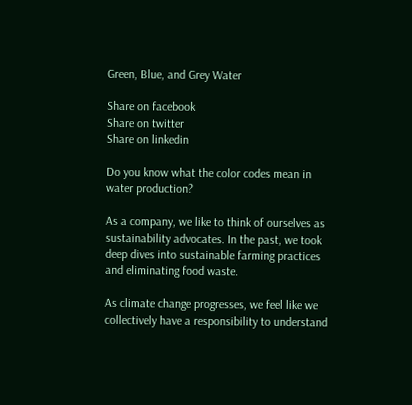Green, Blue, and Grey Water

Share on facebook
Share on twitter
Share on linkedin

Do you know what the color codes mean in water production?

As a company, we like to think of ourselves as sustainability advocates. In the past, we took deep dives into sustainable farming practices and eliminating food waste.

As climate change progresses, we feel like we collectively have a responsibility to understand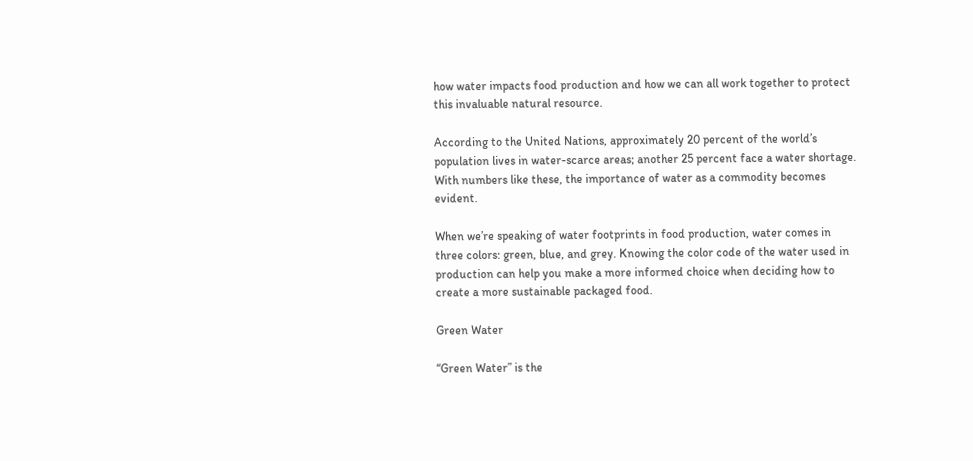how water impacts food production and how we can all work together to protect this invaluable natural resource.

According to the United Nations, approximately 20 percent of the world’s population lives in water-scarce areas; another 25 percent face a water shortage. With numbers like these, the importance of water as a commodity becomes evident.

When we’re speaking of water footprints in food production, water comes in three colors: green, blue, and grey. Knowing the color code of the water used in production can help you make a more informed choice when deciding how to create a more sustainable packaged food.

Green Water

“Green Water” is the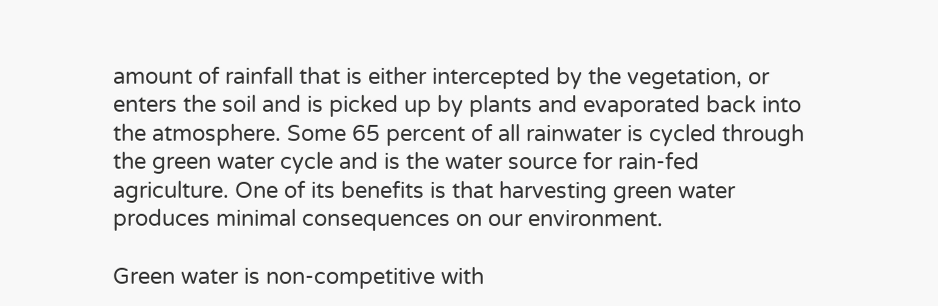amount of rainfall that is either intercepted by the vegetation, or enters the soil and is picked up by plants and evaporated back into the atmosphere. Some 65 percent of all rainwater is cycled through the green water cycle and is the water source for rain-fed agriculture. One of its benefits is that harvesting green water produces minimal consequences on our environment.

Green water is non-competitive with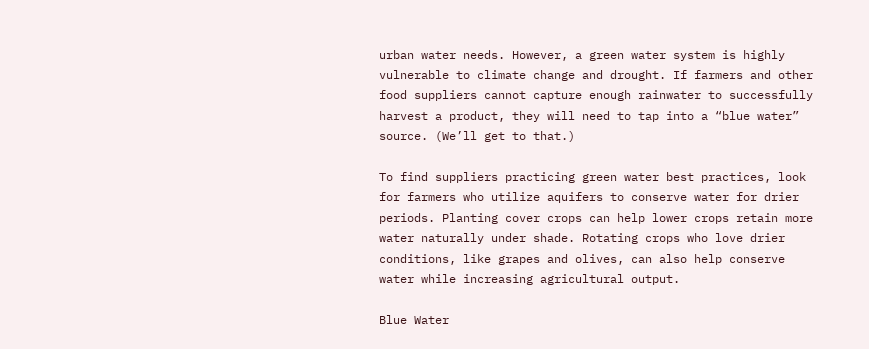urban water needs. However, a green water system is highly vulnerable to climate change and drought. If farmers and other food suppliers cannot capture enough rainwater to successfully harvest a product, they will need to tap into a “blue water” source. (We’ll get to that.)

To find suppliers practicing green water best practices, look for farmers who utilize aquifers to conserve water for drier periods. Planting cover crops can help lower crops retain more water naturally under shade. Rotating crops who love drier conditions, like grapes and olives, can also help conserve water while increasing agricultural output.

Blue Water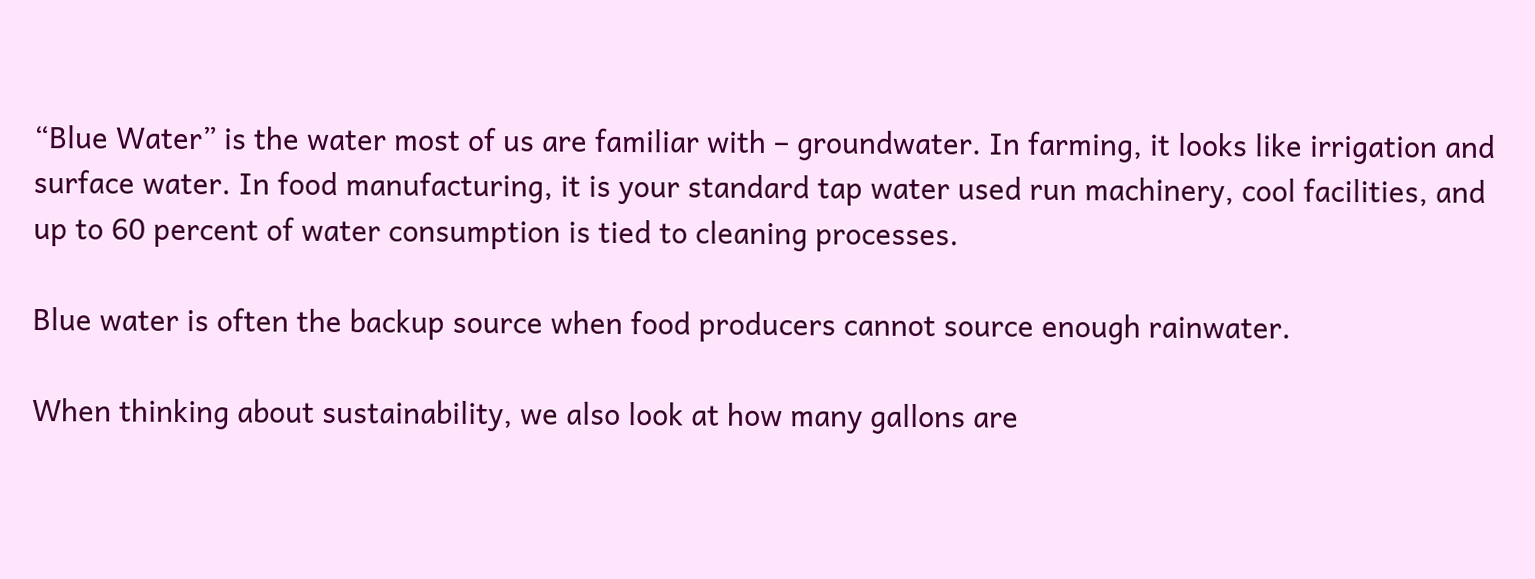“Blue Water” is the water most of us are familiar with – groundwater. In farming, it looks like irrigation and surface water. In food manufacturing, it is your standard tap water used run machinery, cool facilities, and up to 60 percent of water consumption is tied to cleaning processes.

Blue water is often the backup source when food producers cannot source enough rainwater.

When thinking about sustainability, we also look at how many gallons are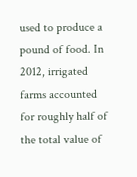used to produce a pound of food. In 2012, irrigated farms accounted for roughly half of the total value of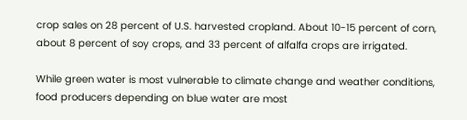crop sales on 28 percent of U.S. harvested cropland. About 10-15 percent of corn, about 8 percent of soy crops, and 33 percent of alfalfa crops are irrigated.

While green water is most vulnerable to climate change and weather conditions, food producers depending on blue water are most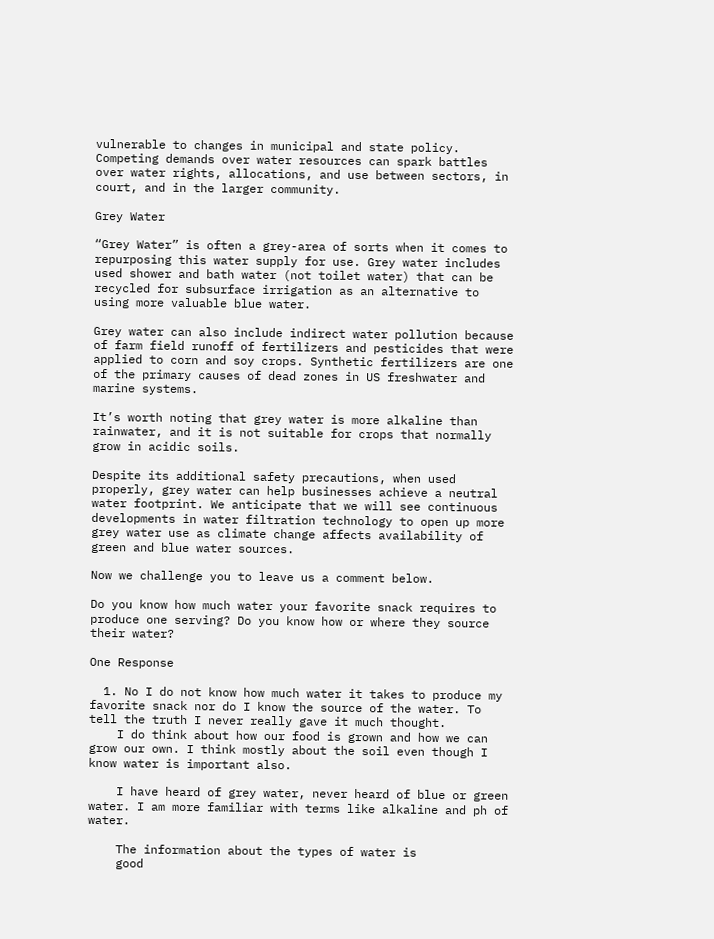vulnerable to changes in municipal and state policy. Competing demands over water resources can spark battles over water rights, allocations, and use between sectors, in court, and in the larger community.

Grey Water

“Grey Water” is often a grey-area of sorts when it comes to repurposing this water supply for use. Grey water includes used shower and bath water (not toilet water) that can be recycled for subsurface irrigation as an alternative to using more valuable blue water.

Grey water can also include indirect water pollution because of farm field runoff of fertilizers and pesticides that were applied to corn and soy crops. Synthetic fertilizers are one of the primary causes of dead zones in US freshwater and marine systems.

It’s worth noting that grey water is more alkaline than rainwater, and it is not suitable for crops that normally grow in acidic soils.

Despite its additional safety precautions, when used properly, grey water can help businesses achieve a neutral water footprint. We anticipate that we will see continuous developments in water filtration technology to open up more grey water use as climate change affects availability of green and blue water sources.

Now we challenge you to leave us a comment below.

Do you know how much water your favorite snack requires to produce one serving? Do you know how or where they source their water?

One Response

  1. No I do not know how much water it takes to produce my favorite snack nor do I know the source of the water. To tell the truth I never really gave it much thought.
    I do think about how our food is grown and how we can grow our own. I think mostly about the soil even though I know water is important also.

    I have heard of grey water, never heard of blue or green water. I am more familiar with terms like alkaline and ph of water.

    The information about the types of water is
    good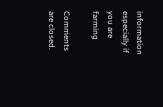information especially if you are farming

Comments are closed.